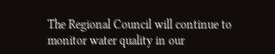The Regional Council will continue to monitor water quality in our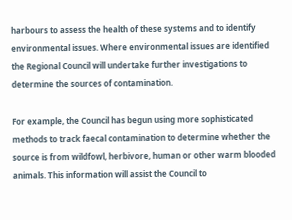harbours to assess the health of these systems and to identify environmental issues. Where environmental issues are identified the Regional Council will undertake further investigations to determine the sources of contamination.

For example, the Council has begun using more sophisticated methods to track faecal contamination to determine whether the source is from wildfowl, herbivore, human or other warm blooded animals. This information will assist the Council to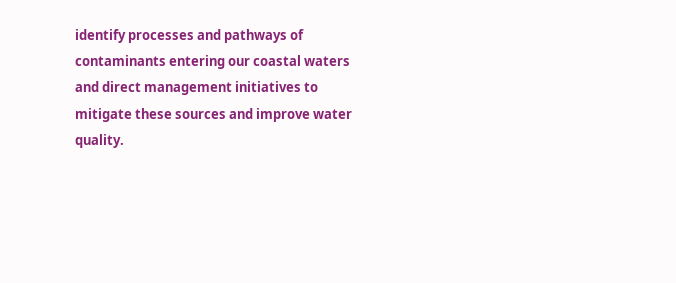identify processes and pathways of contaminants entering our coastal waters and direct management initiatives to mitigate these sources and improve water quality.